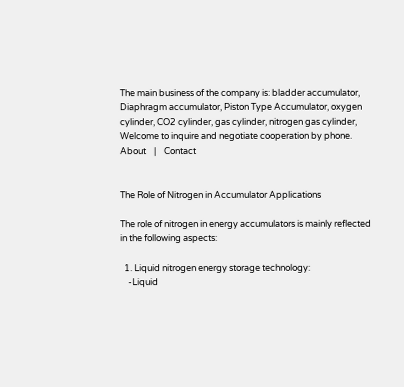The main business of the company is: bladder accumulator, Diaphragm accumulator, Piston Type Accumulator, oxygen cylinder, CO2 cylinder, gas cylinder, nitrogen gas cylinder, Welcome to inquire and negotiate cooperation by phone.
About    |    Contact


The Role of Nitrogen in Accumulator Applications

The role of nitrogen in energy accumulators is mainly reflected in the following aspects:

  1. Liquid nitrogen energy storage technology:
    -Liquid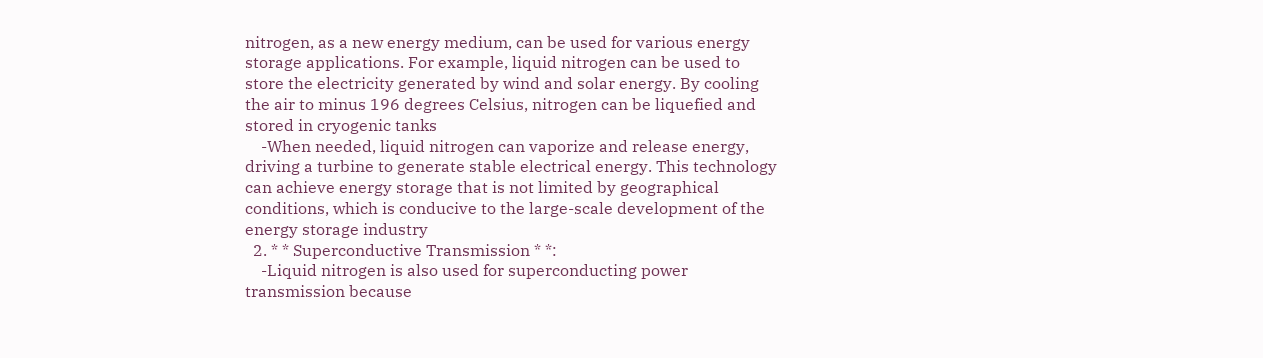nitrogen, as a new energy medium, can be used for various energy storage applications. For example, liquid nitrogen can be used to store the electricity generated by wind and solar energy. By cooling the air to minus 196 degrees Celsius, nitrogen can be liquefied and stored in cryogenic tanks
    -When needed, liquid nitrogen can vaporize and release energy, driving a turbine to generate stable electrical energy. This technology can achieve energy storage that is not limited by geographical conditions, which is conducive to the large-scale development of the energy storage industry
  2. * * Superconductive Transmission * *:
    -Liquid nitrogen is also used for superconducting power transmission because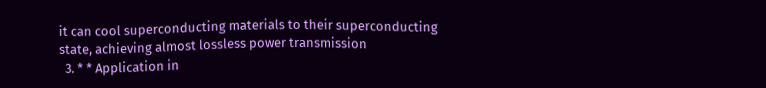it can cool superconducting materials to their superconducting state, achieving almost lossless power transmission
  3. * * Application in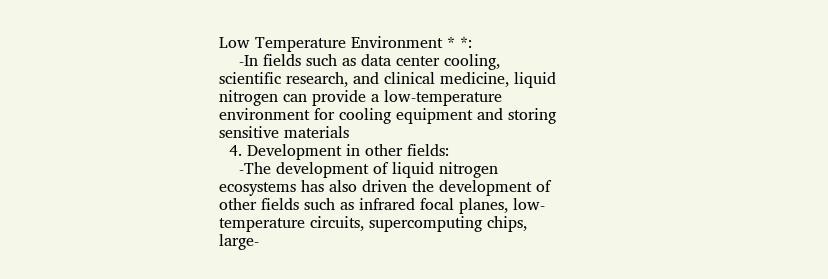Low Temperature Environment * *:
    -In fields such as data center cooling, scientific research, and clinical medicine, liquid nitrogen can provide a low-temperature environment for cooling equipment and storing sensitive materials
  4. Development in other fields:
    -The development of liquid nitrogen ecosystems has also driven the development of other fields such as infrared focal planes, low-temperature circuits, supercomputing chips, large-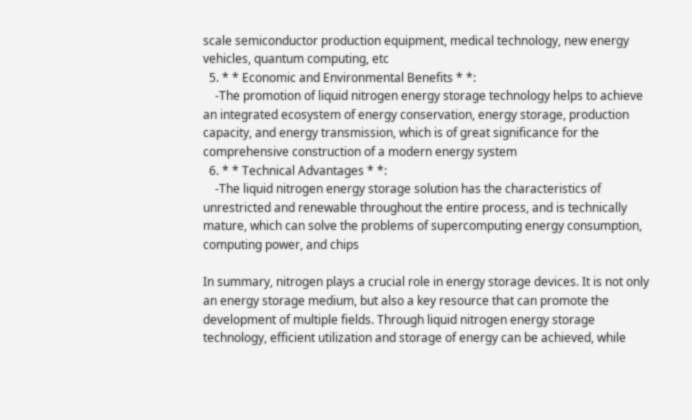scale semiconductor production equipment, medical technology, new energy vehicles, quantum computing, etc
  5. * * Economic and Environmental Benefits * *:
    -The promotion of liquid nitrogen energy storage technology helps to achieve an integrated ecosystem of energy conservation, energy storage, production capacity, and energy transmission, which is of great significance for the comprehensive construction of a modern energy system
  6. * * Technical Advantages * *:
    -The liquid nitrogen energy storage solution has the characteristics of unrestricted and renewable throughout the entire process, and is technically mature, which can solve the problems of supercomputing energy consumption, computing power, and chips

In summary, nitrogen plays a crucial role in energy storage devices. It is not only an energy storage medium, but also a key resource that can promote the development of multiple fields. Through liquid nitrogen energy storage technology, efficient utilization and storage of energy can be achieved, while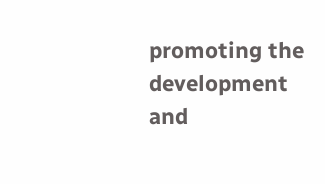promoting the development and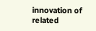innovation of related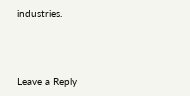industries.



Leave a Reply